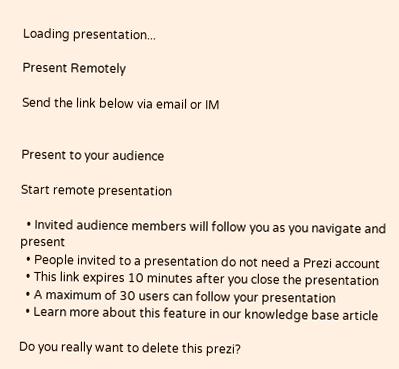Loading presentation...

Present Remotely

Send the link below via email or IM


Present to your audience

Start remote presentation

  • Invited audience members will follow you as you navigate and present
  • People invited to a presentation do not need a Prezi account
  • This link expires 10 minutes after you close the presentation
  • A maximum of 30 users can follow your presentation
  • Learn more about this feature in our knowledge base article

Do you really want to delete this prezi?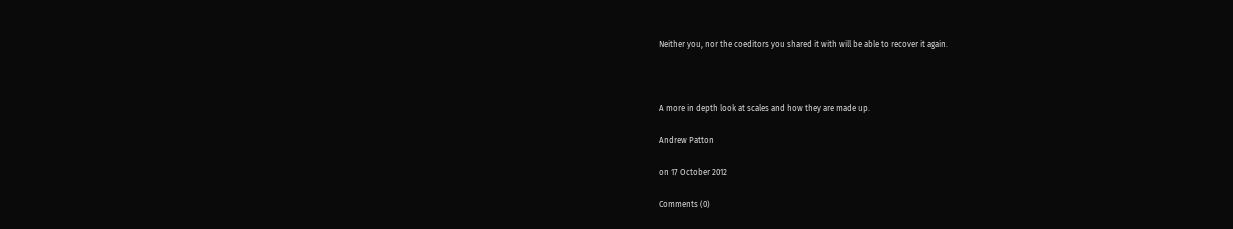Neither you, nor the coeditors you shared it with will be able to recover it again.



A more in depth look at scales and how they are made up.

Andrew Patton

on 17 October 2012

Comments (0)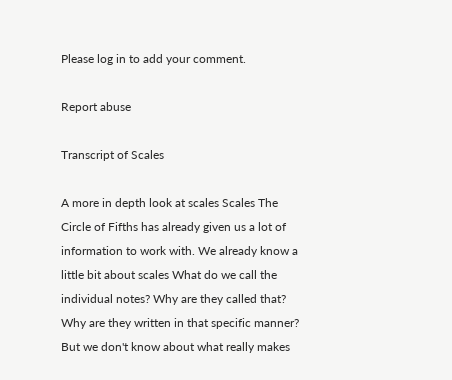Please log in to add your comment.

Report abuse

Transcript of Scales

A more in depth look at scales Scales The Circle of Fifths has already given us a lot of information to work with. We already know a little bit about scales What do we call the individual notes? Why are they called that? Why are they written in that specific manner? But we don't know about what really makes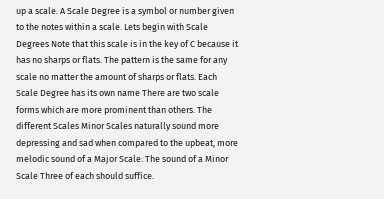up a scale. A Scale Degree is a symbol or number given to the notes within a scale. Lets begin with Scale Degrees Note that this scale is in the key of C because it has no sharps or flats. The pattern is the same for any scale no matter the amount of sharps or flats. Each Scale Degree has its own name There are two scale forms which are more prominent than others. The different Scales Minor Scales naturally sound more depressing and sad when compared to the upbeat, more melodic sound of a Major Scale. The sound of a Minor Scale Three of each should suffice.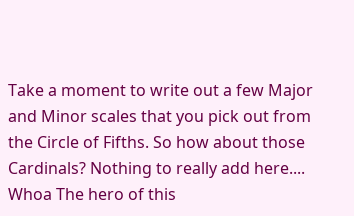Take a moment to write out a few Major and Minor scales that you pick out from the Circle of Fifths. So how about those Cardinals? Nothing to really add here.... Whoa The hero of this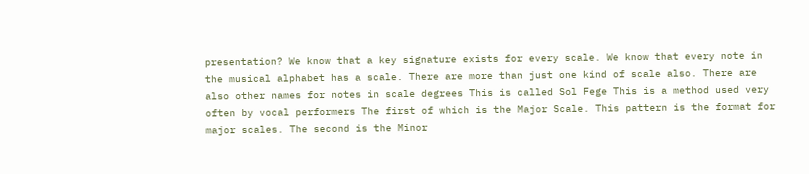presentation? We know that a key signature exists for every scale. We know that every note in the musical alphabet has a scale. There are more than just one kind of scale also. There are also other names for notes in scale degrees This is called Sol Fege This is a method used very often by vocal performers The first of which is the Major Scale. This pattern is the format for major scales. The second is the Minor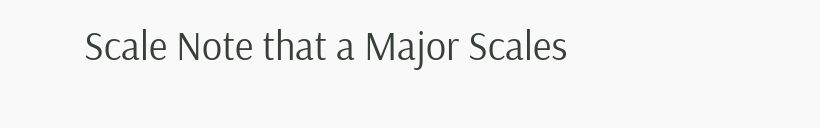Scale Note that a Major Scales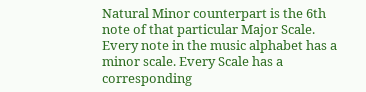Natural Minor counterpart is the 6th note of that particular Major Scale. Every note in the music alphabet has a minor scale. Every Scale has a corresponding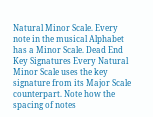Natural Minor Scale. Every note in the musical Alphabet has a Minor Scale. Dead End Key Signatures Every Natural Minor Scale uses the key signature from its Major Scale counterpart. Note how the spacing of notes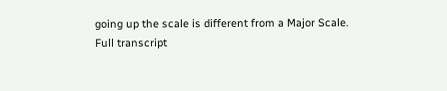going up the scale is different from a Major Scale.
Full transcript